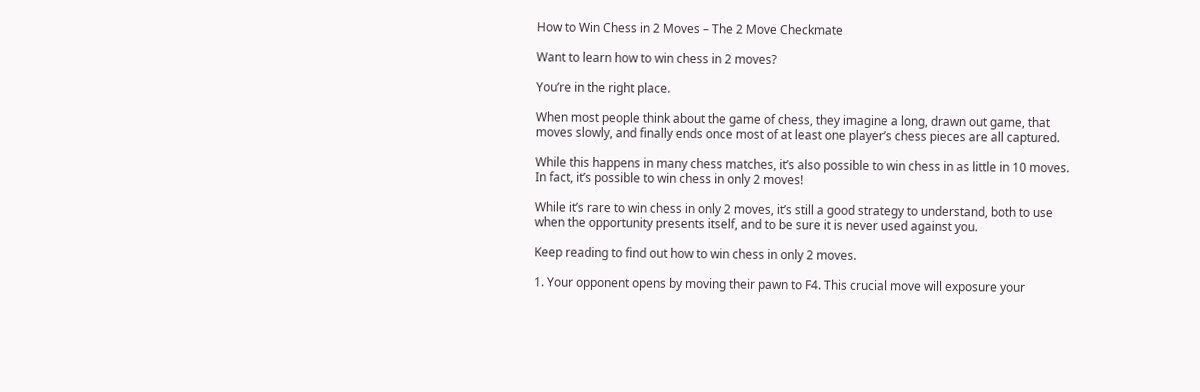How to Win Chess in 2 Moves – The 2 Move Checkmate

Want to learn how to win chess in 2 moves?

You’re in the right place.

When most people think about the game of chess, they imagine a long, drawn out game, that moves slowly, and finally ends once most of at least one player’s chess pieces are all captured.

While this happens in many chess matches, it’s also possible to win chess in as little in 10 moves. In fact, it’s possible to win chess in only 2 moves!

While it’s rare to win chess in only 2 moves, it’s still a good strategy to understand, both to use when the opportunity presents itself, and to be sure it is never used against you.

Keep reading to find out how to win chess in only 2 moves.

1. Your opponent opens by moving their pawn to F4. This crucial move will exposure your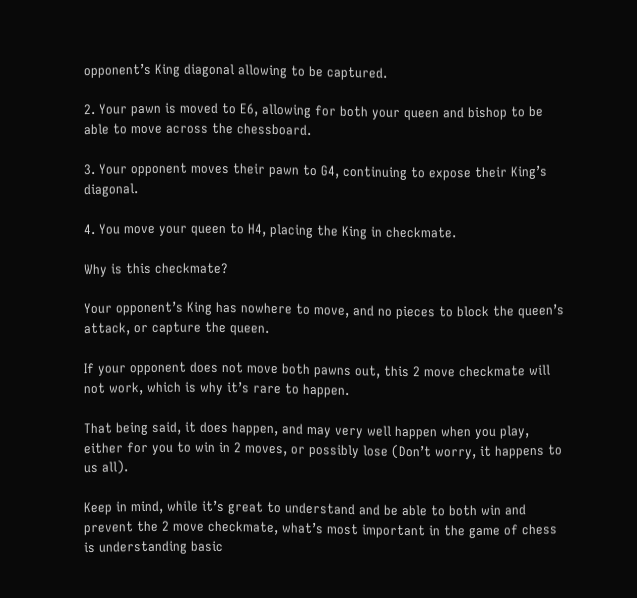opponent’s King diagonal allowing to be captured.

2. Your pawn is moved to E6, allowing for both your queen and bishop to be able to move across the chessboard.

3. Your opponent moves their pawn to G4, continuing to expose their King’s diagonal.

4. You move your queen to H4, placing the King in checkmate.

Why is this checkmate?

Your opponent’s King has nowhere to move, and no pieces to block the queen’s attack, or capture the queen.

If your opponent does not move both pawns out, this 2 move checkmate will not work, which is why it’s rare to happen.

That being said, it does happen, and may very well happen when you play, either for you to win in 2 moves, or possibly lose (Don’t worry, it happens to us all).

Keep in mind, while it’s great to understand and be able to both win and prevent the 2 move checkmate, what’s most important in the game of chess is understanding basic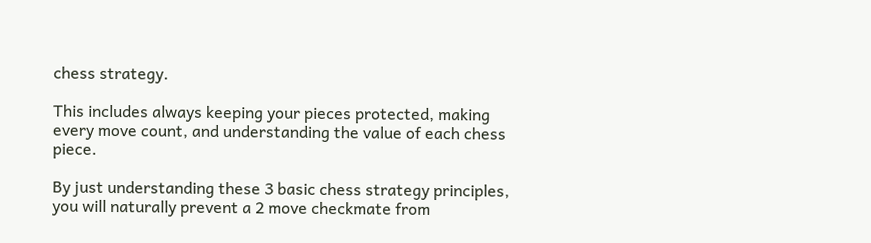chess strategy.

This includes always keeping your pieces protected, making every move count, and understanding the value of each chess piece.

By just understanding these 3 basic chess strategy principles, you will naturally prevent a 2 move checkmate from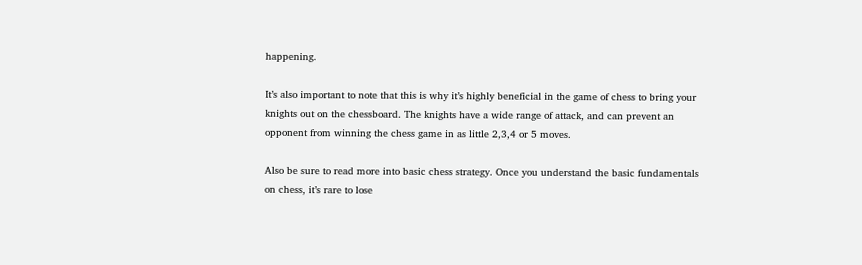happening.

It’s also important to note that this is why it’s highly beneficial in the game of chess to bring your knights out on the chessboard. The knights have a wide range of attack, and can prevent an opponent from winning the chess game in as little 2,3,4 or 5 moves.

Also be sure to read more into basic chess strategy. Once you understand the basic fundamentals on chess, it’s rare to lose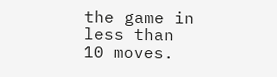the game in less than 10 moves.